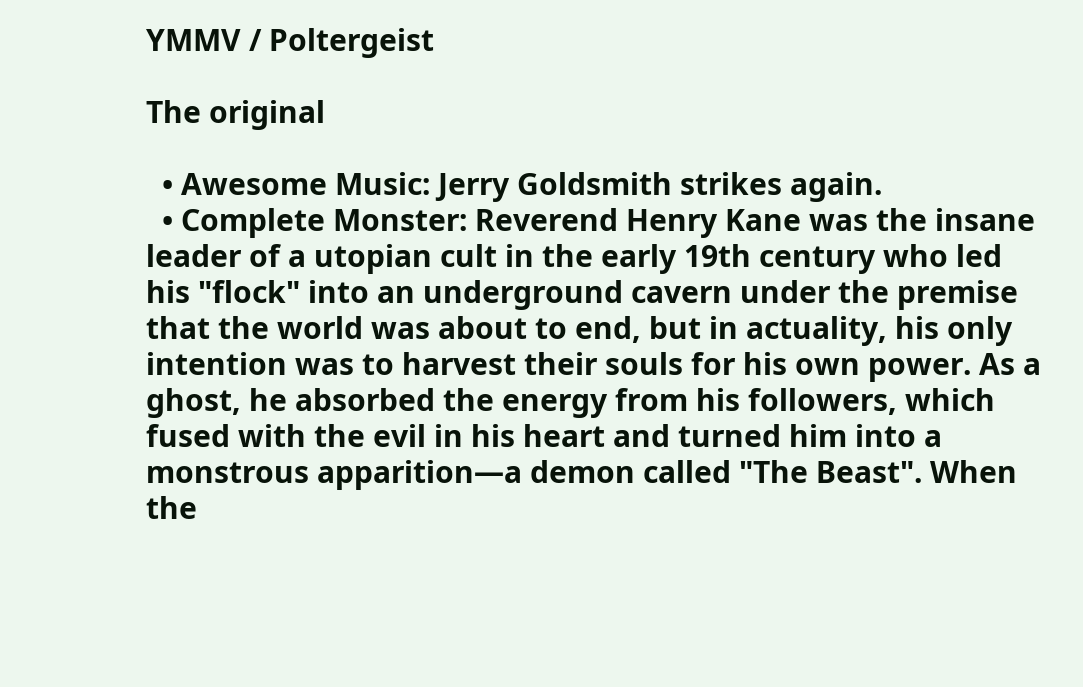YMMV / Poltergeist

The original

  • Awesome Music: Jerry Goldsmith strikes again.
  • Complete Monster: Reverend Henry Kane was the insane leader of a utopian cult in the early 19th century who led his "flock" into an underground cavern under the premise that the world was about to end, but in actuality, his only intention was to harvest their souls for his own power. As a ghost, he absorbed the energy from his followers, which fused with the evil in his heart and turned him into a monstrous apparition—a demon called "The Beast". When the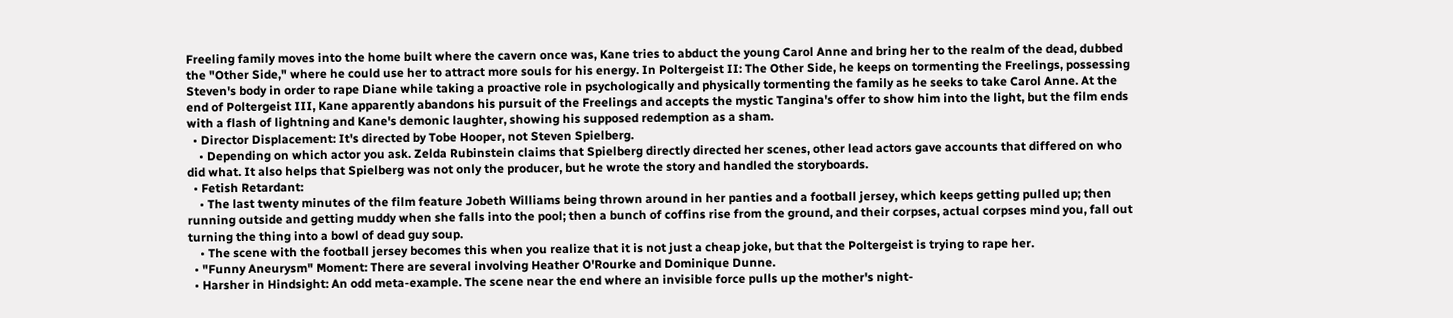Freeling family moves into the home built where the cavern once was, Kane tries to abduct the young Carol Anne and bring her to the realm of the dead, dubbed the "Other Side," where he could use her to attract more souls for his energy. In Poltergeist II: The Other Side, he keeps on tormenting the Freelings, possessing Steven's body in order to rape Diane while taking a proactive role in psychologically and physically tormenting the family as he seeks to take Carol Anne. At the end of Poltergeist III, Kane apparently abandons his pursuit of the Freelings and accepts the mystic Tangina's offer to show him into the light, but the film ends with a flash of lightning and Kane's demonic laughter, showing his supposed redemption as a sham.
  • Director Displacement: It's directed by Tobe Hooper, not Steven Spielberg.
    • Depending on which actor you ask. Zelda Rubinstein claims that Spielberg directly directed her scenes, other lead actors gave accounts that differed on who did what. It also helps that Spielberg was not only the producer, but he wrote the story and handled the storyboards.
  • Fetish Retardant:
    • The last twenty minutes of the film feature Jobeth Williams being thrown around in her panties and a football jersey, which keeps getting pulled up; then running outside and getting muddy when she falls into the pool; then a bunch of coffins rise from the ground, and their corpses, actual corpses mind you, fall out turning the thing into a bowl of dead guy soup.
    • The scene with the football jersey becomes this when you realize that it is not just a cheap joke, but that the Poltergeist is trying to rape her.
  • "Funny Aneurysm" Moment: There are several involving Heather O'Rourke and Dominique Dunne.
  • Harsher in Hindsight: An odd meta-example. The scene near the end where an invisible force pulls up the mother's night-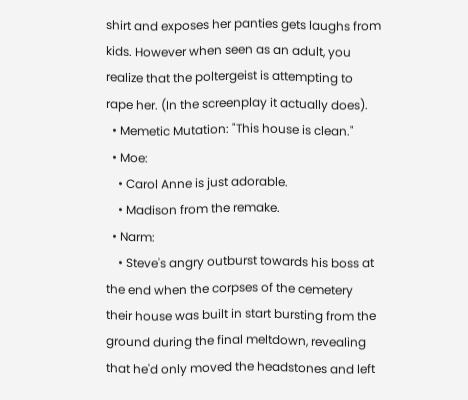shirt and exposes her panties gets laughs from kids. However when seen as an adult, you realize that the poltergeist is attempting to rape her. (In the screenplay it actually does).
  • Memetic Mutation: "This house is clean."
  • Moe:
    • Carol Anne is just adorable.
    • Madison from the remake.
  • Narm:
    • Steve's angry outburst towards his boss at the end when the corpses of the cemetery their house was built in start bursting from the ground during the final meltdown, revealing that he'd only moved the headstones and left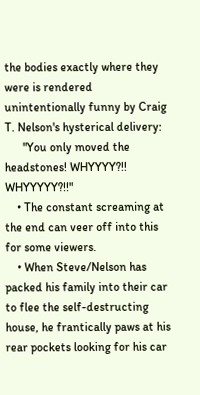the bodies exactly where they were is rendered unintentionally funny by Craig T. Nelson's hysterical delivery:
      "You only moved the headstones! WHYYYY?!! WHYYYYY?!!"
    • The constant screaming at the end can veer off into this for some viewers.
    • When Steve/Nelson has packed his family into their car to flee the self-destructing house, he frantically paws at his rear pockets looking for his car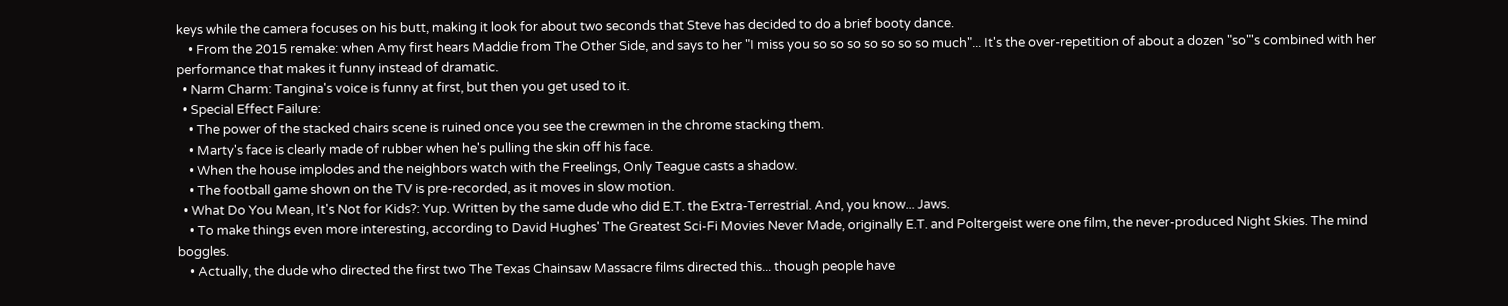keys while the camera focuses on his butt, making it look for about two seconds that Steve has decided to do a brief booty dance.
    • From the 2015 remake: when Amy first hears Maddie from The Other Side, and says to her "I miss you so so so so so so so much"... It's the over-repetition of about a dozen "so"'s combined with her performance that makes it funny instead of dramatic.
  • Narm Charm: Tangina's voice is funny at first, but then you get used to it.
  • Special Effect Failure:
    • The power of the stacked chairs scene is ruined once you see the crewmen in the chrome stacking them.
    • Marty's face is clearly made of rubber when he's pulling the skin off his face.
    • When the house implodes and the neighbors watch with the Freelings, Only Teague casts a shadow.
    • The football game shown on the TV is pre-recorded, as it moves in slow motion.
  • What Do You Mean, It's Not for Kids?: Yup. Written by the same dude who did E.T. the Extra-Terrestrial. And, you know... Jaws.
    • To make things even more interesting, according to David Hughes' The Greatest Sci-Fi Movies Never Made, originally E.T. and Poltergeist were one film, the never-produced Night Skies. The mind boggles.
    • Actually, the dude who directed the first two The Texas Chainsaw Massacre films directed this... though people have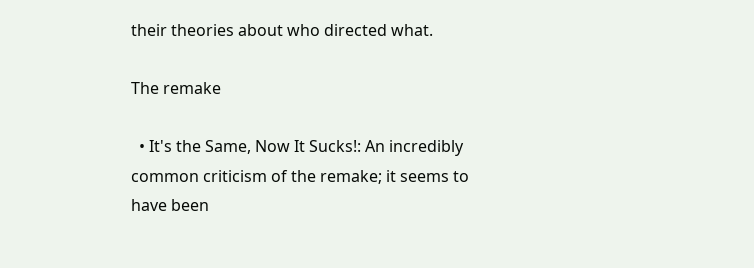their theories about who directed what.

The remake

  • It's the Same, Now It Sucks!: An incredibly common criticism of the remake; it seems to have been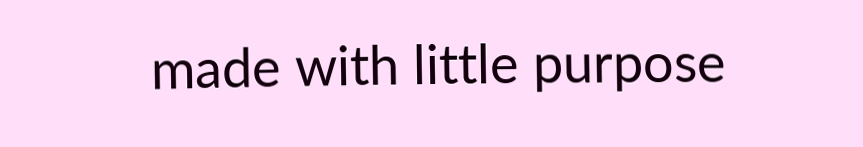made with little purpose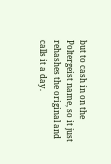but to cash in on the Poltergeist name, so it just rehashes the original and calls it a day.